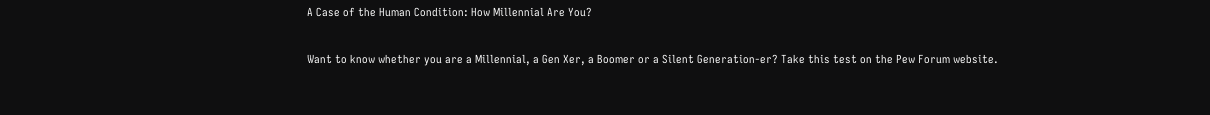A Case of the Human Condition: How Millennial Are You?

Want to know whether you are a Millennial, a Gen Xer, a Boomer or a Silent Generation-er? Take this test on the Pew Forum website.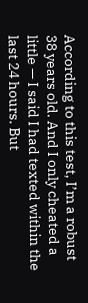According to this test, I’m a robust 38 years old. And I only cheated a little — I said I had texted within the last 24 hours. But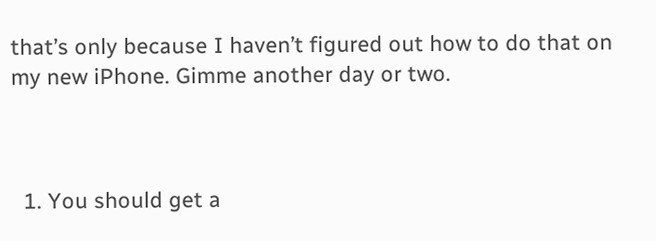that’s only because I haven’t figured out how to do that on my new iPhone. Gimme another day or two.



  1. You should get a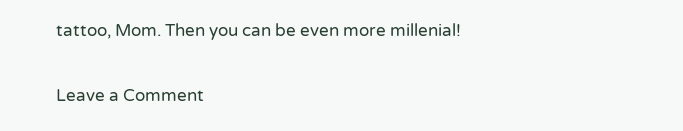tattoo, Mom. Then you can be even more millenial!

Leave a Comment